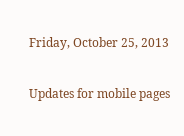Friday, October 25, 2013

Updates for mobile pages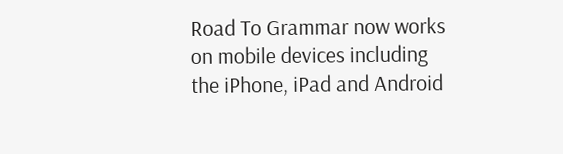Road To Grammar now works on mobile devices including the iPhone, iPad and Android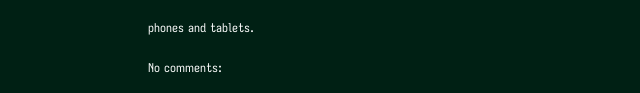phones and tablets.

No comments: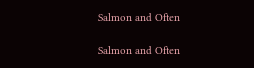Salmon and Often

Salmon and Often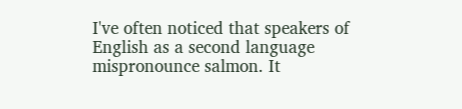I've often noticed that speakers of English as a second language mispronounce salmon. It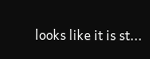looks like it is st...